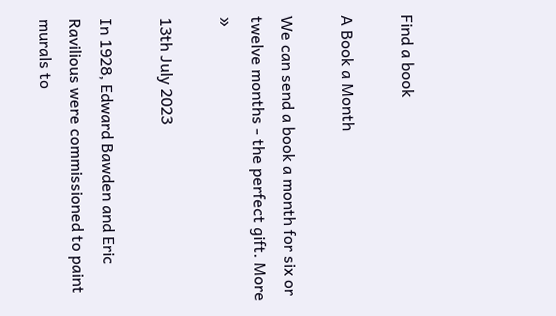Find a book

A Book a Month

We can send a book a month for six or twelve months - the perfect gift. More »

13th July 2023

In 1928, Edward Bawden and Eric Ravilious were commissioned to paint murals to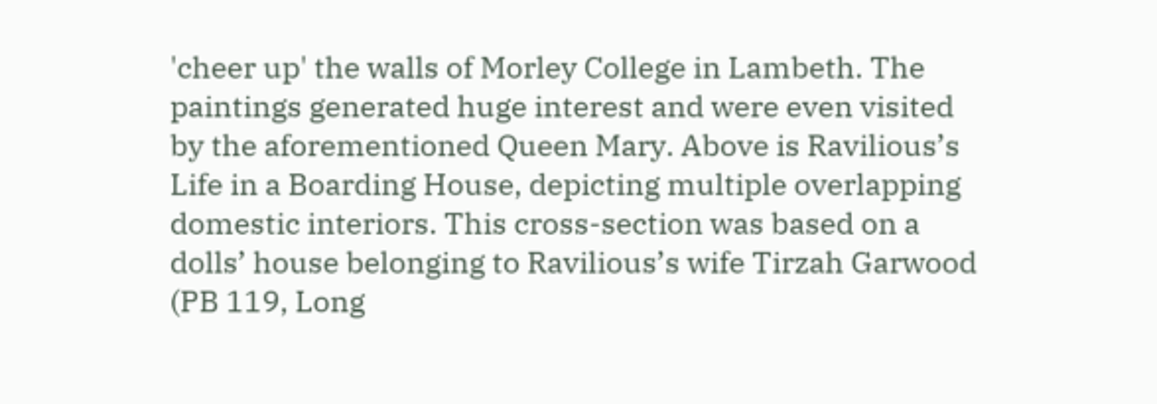'cheer up' the walls of Morley College in Lambeth. The paintings generated huge interest and were even visited by the aforementioned Queen Mary. Above is Ravilious’s Life in a Boarding House, depicting multiple overlapping domestic interiors. This cross-section was based on a dolls’ house belonging to Ravilious’s wife Tirzah Garwood (PB 119, Long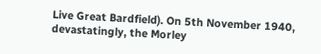Live Great Bardfield). On 5th November 1940, devastatingly, the Morley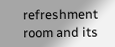refreshment room and its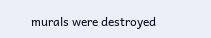murals were destroyed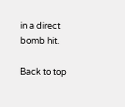in a direct bomb hit.

Back to top